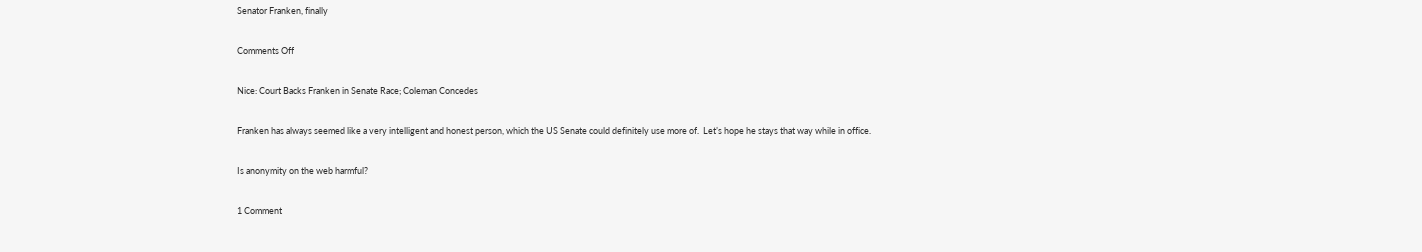Senator Franken, finally

Comments Off

Nice: Court Backs Franken in Senate Race; Coleman Concedes

Franken has always seemed like a very intelligent and honest person, which the US Senate could definitely use more of.  Let’s hope he stays that way while in office.

Is anonymity on the web harmful?

1 Comment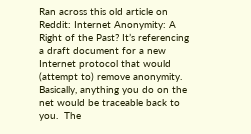Ran across this old article on Reddit: Internet Anonymity: A Right of the Past? It’s referencing a draft document for a new Internet protocol that would (attempt to) remove anonymity.  Basically, anything you do on the net would be traceable back to you.  The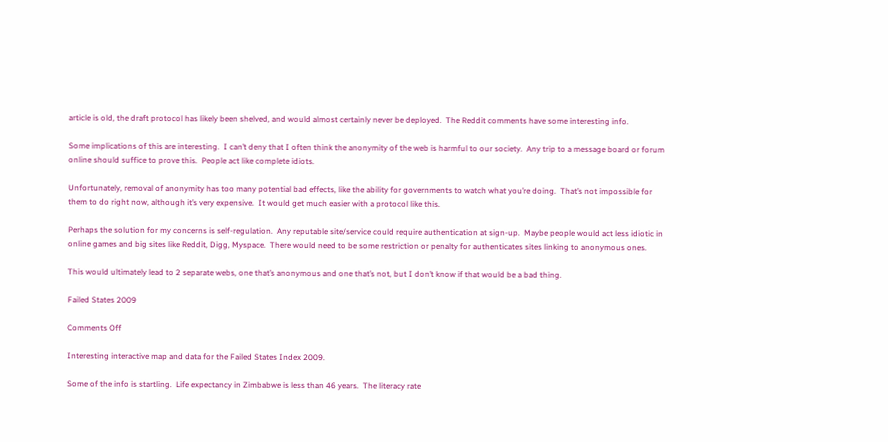article is old, the draft protocol has likely been shelved, and would almost certainly never be deployed.  The Reddit comments have some interesting info.

Some implications of this are interesting.  I can’t deny that I often think the anonymity of the web is harmful to our society.  Any trip to a message board or forum online should suffice to prove this.  People act like complete idiots.

Unfortunately, removal of anonymity has too many potential bad effects, like the ability for governments to watch what you’re doing.  That’s not impossible for them to do right now, although it’s very expensive.  It would get much easier with a protocol like this.

Perhaps the solution for my concerns is self-regulation.  Any reputable site/service could require authentication at sign-up.  Maybe people would act less idiotic in online games and big sites like Reddit, Digg, Myspace.  There would need to be some restriction or penalty for authenticates sites linking to anonymous ones.

This would ultimately lead to 2 separate webs, one that’s anonymous and one that’s not, but I don’t know if that would be a bad thing.

Failed States 2009

Comments Off

Interesting interactive map and data for the Failed States Index 2009.

Some of the info is startling.  Life expectancy in Zimbabwe is less than 46 years.  The literacy rate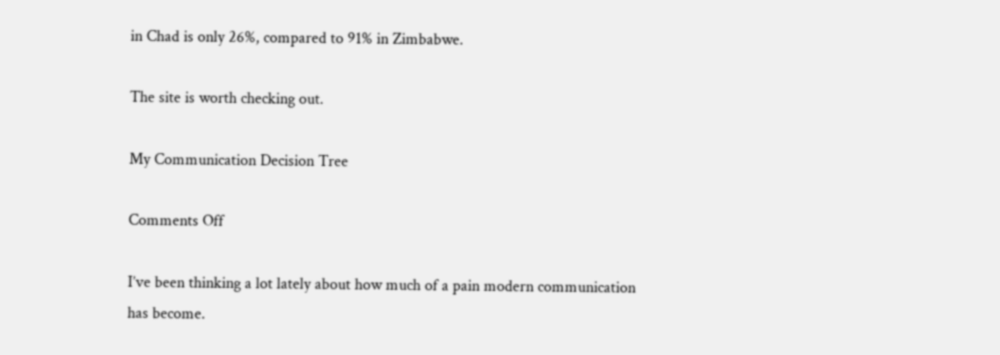in Chad is only 26%, compared to 91% in Zimbabwe.

The site is worth checking out.

My Communication Decision Tree

Comments Off

I’ve been thinking a lot lately about how much of a pain modern communication has become.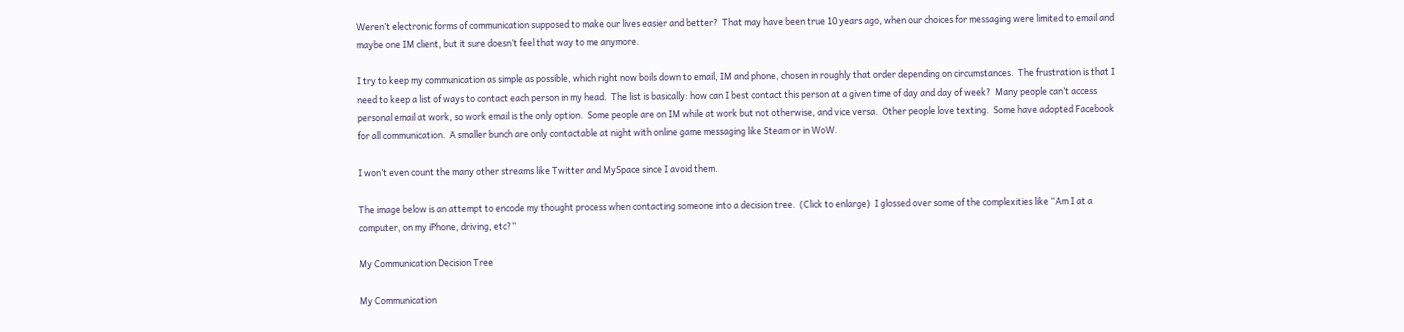Weren’t electronic forms of communication supposed to make our lives easier and better?  That may have been true 10 years ago, when our choices for messaging were limited to email and maybe one IM client, but it sure doesn’t feel that way to me anymore.

I try to keep my communication as simple as possible, which right now boils down to email, IM and phone, chosen in roughly that order depending on circumstances.  The frustration is that I need to keep a list of ways to contact each person in my head.  The list is basically: how can I best contact this person at a given time of day and day of week?  Many people can’t access personal email at work, so work email is the only option.  Some people are on IM while at work but not otherwise, and vice versa.  Other people love texting.  Some have adopted Facebook for all communication.  A smaller bunch are only contactable at night with online game messaging like Steam or in WoW.

I won’t even count the many other streams like Twitter and MySpace since I avoid them.

The image below is an attempt to encode my thought process when contacting someone into a decision tree.  (Click to enlarge)  I glossed over some of the complexities like “Am I at a computer, on my iPhone, driving, etc?”

My Communication Decision Tree

My Communication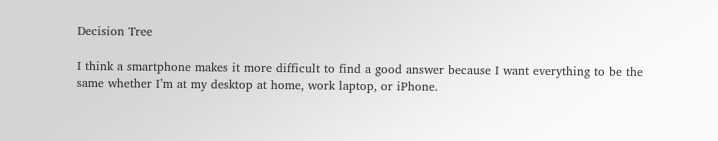Decision Tree

I think a smartphone makes it more difficult to find a good answer because I want everything to be the same whether I’m at my desktop at home, work laptop, or iPhone.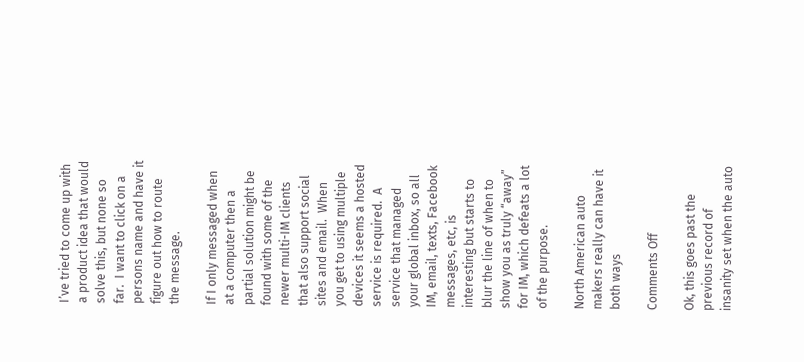I’ve tried to come up with a product idea that would solve this, but none so far.  I want to click on a persons name and have it figure out how to route the message.

If I only messaged when at a computer then a partial solution might be found with some of the newer multi-IM clients that also support social sites and email.  When you get to using multiple devices it seems a hosted service is required.  A service that managed your global inbox, so all IM, email, texts, Facebook messages, etc, is interesting but starts to blur the line of when to show you as truly “away” for IM, which defeats a lot of the purpose.

North American auto makers really can have it both ways

Comments Off

Ok, this goes past the previous record of insanity set when the auto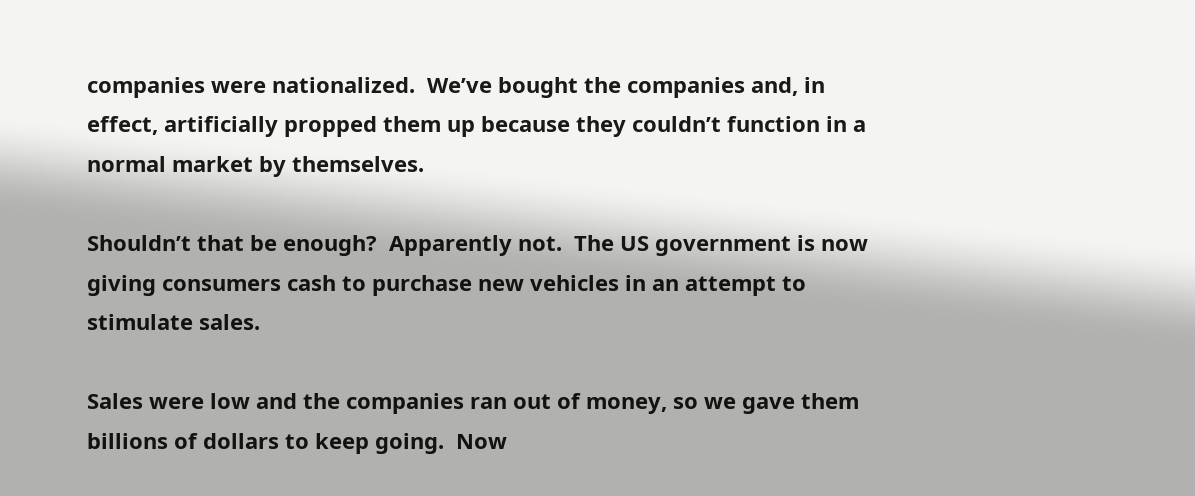companies were nationalized.  We’ve bought the companies and, in effect, artificially propped them up because they couldn’t function in a normal market by themselves.

Shouldn’t that be enough?  Apparently not.  The US government is now giving consumers cash to purchase new vehicles in an attempt to stimulate sales.

Sales were low and the companies ran out of money, so we gave them billions of dollars to keep going.  Now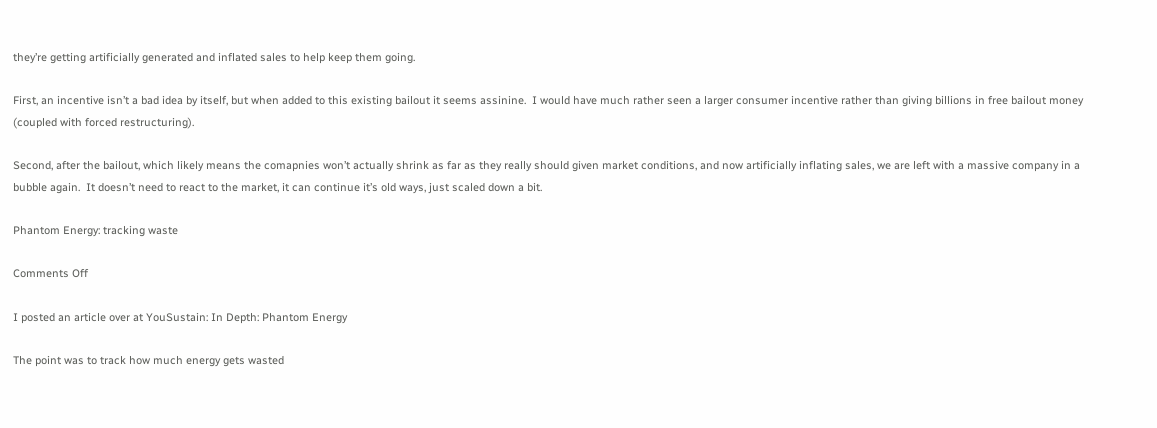they’re getting artificially generated and inflated sales to help keep them going.

First, an incentive isn’t a bad idea by itself, but when added to this existing bailout it seems assinine.  I would have much rather seen a larger consumer incentive rather than giving billions in free bailout money (coupled with forced restructuring).

Second, after the bailout, which likely means the comapnies won’t actually shrink as far as they really should given market conditions, and now artificially inflating sales, we are left with a massive company in a bubble again.  It doesn’t need to react to the market, it can continue it’s old ways, just scaled down a bit.

Phantom Energy: tracking waste

Comments Off

I posted an article over at YouSustain: In Depth: Phantom Energy

The point was to track how much energy gets wasted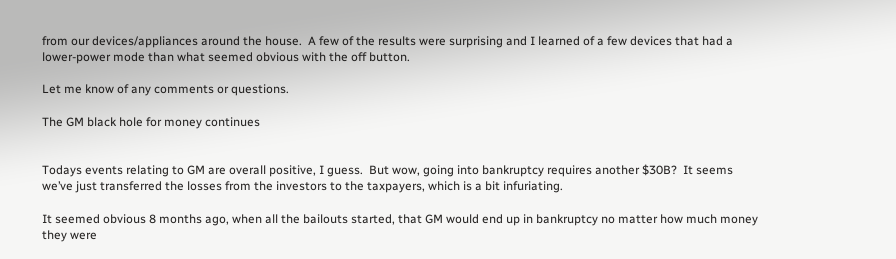from our devices/appliances around the house.  A few of the results were surprising and I learned of a few devices that had a lower-power mode than what seemed obvious with the off button.

Let me know of any comments or questions.

The GM black hole for money continues


Todays events relating to GM are overall positive, I guess.  But wow, going into bankruptcy requires another $30B?  It seems we’ve just transferred the losses from the investors to the taxpayers, which is a bit infuriating.

It seemed obvious 8 months ago, when all the bailouts started, that GM would end up in bankruptcy no matter how much money they were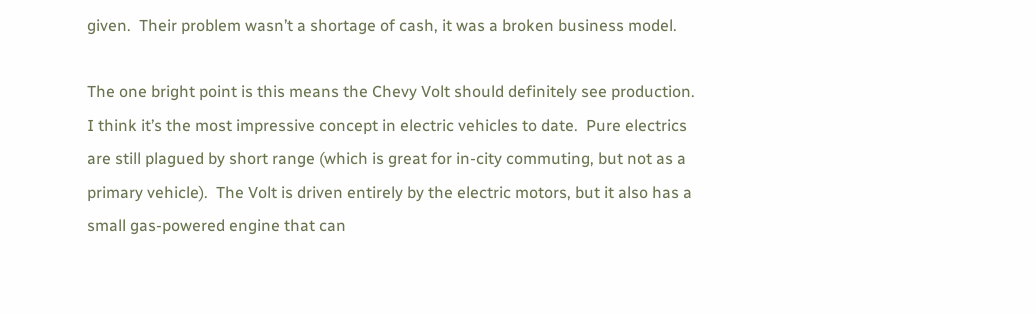given.  Their problem wasn’t a shortage of cash, it was a broken business model.

The one bright point is this means the Chevy Volt should definitely see production.  I think it’s the most impressive concept in electric vehicles to date.  Pure electrics are still plagued by short range (which is great for in-city commuting, but not as a primary vehicle).  The Volt is driven entirely by the electric motors, but it also has a small gas-powered engine that can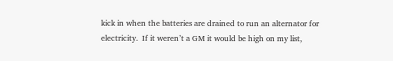kick in when the batteries are drained to run an alternator for electricity.  If it weren’t a GM it would be high on my list,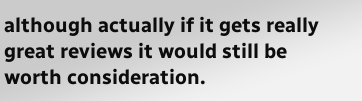although actually if it gets really great reviews it would still be worth consideration.